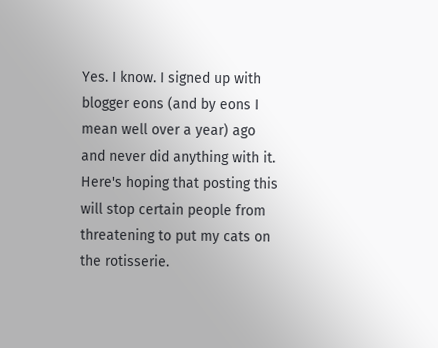Yes. I know. I signed up with blogger eons (and by eons I mean well over a year) ago and never did anything with it. Here's hoping that posting this will stop certain people from threatening to put my cats on the rotisserie.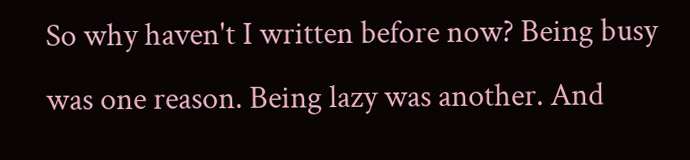So why haven't I written before now? Being busy was one reason. Being lazy was another. And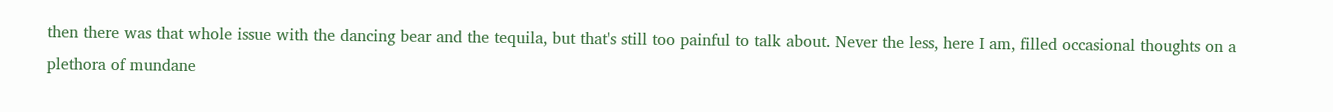then there was that whole issue with the dancing bear and the tequila, but that's still too painful to talk about. Never the less, here I am, filled occasional thoughts on a plethora of mundane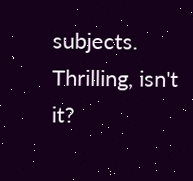subjects. Thrilling, isn't it?